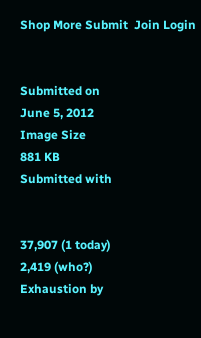Shop More Submit  Join Login


Submitted on
June 5, 2012
Image Size
881 KB
Submitted with


37,907 (1 today)
2,419 (who?)
Exhaustion by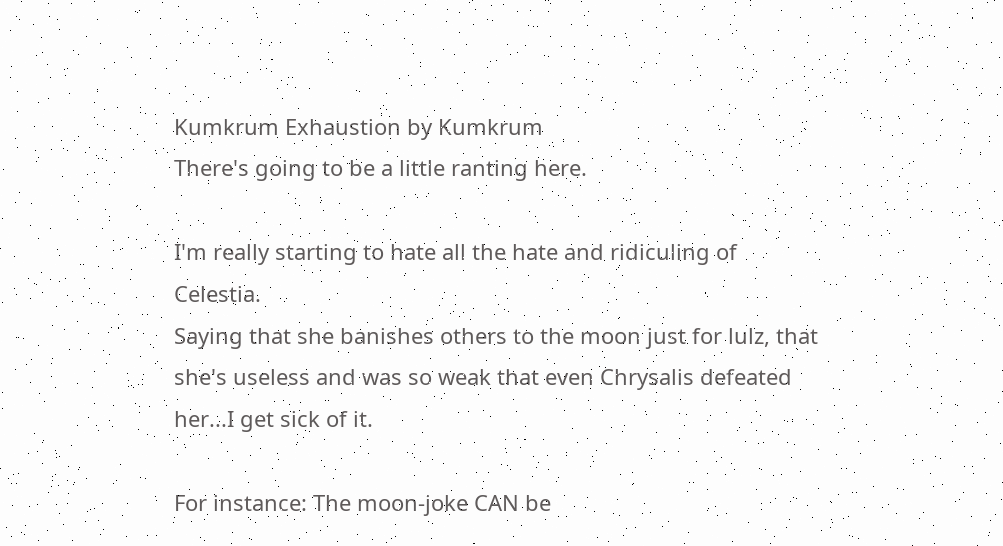Kumkrum Exhaustion by Kumkrum
There's going to be a little ranting here.

I'm really starting to hate all the hate and ridiculing of Celestia.
Saying that she banishes others to the moon just for lulz, that she's useless and was so weak that even Chrysalis defeated her...I get sick of it.

For instance: The moon-joke CAN be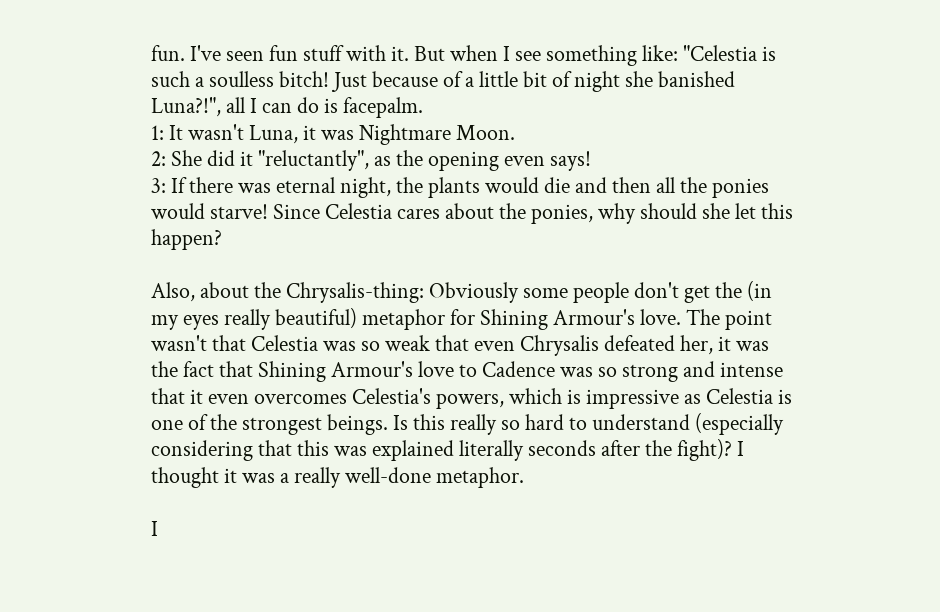fun. I've seen fun stuff with it. But when I see something like: "Celestia is such a soulless bitch! Just because of a little bit of night she banished Luna?!", all I can do is facepalm.
1: It wasn't Luna, it was Nightmare Moon.
2: She did it "reluctantly", as the opening even says!
3: If there was eternal night, the plants would die and then all the ponies would starve! Since Celestia cares about the ponies, why should she let this happen?

Also, about the Chrysalis-thing: Obviously some people don't get the (in my eyes really beautiful) metaphor for Shining Armour's love. The point wasn't that Celestia was so weak that even Chrysalis defeated her, it was the fact that Shining Armour's love to Cadence was so strong and intense that it even overcomes Celestia's powers, which is impressive as Celestia is one of the strongest beings. Is this really so hard to understand (especially considering that this was explained literally seconds after the fight)? I thought it was a really well-done metaphor.

I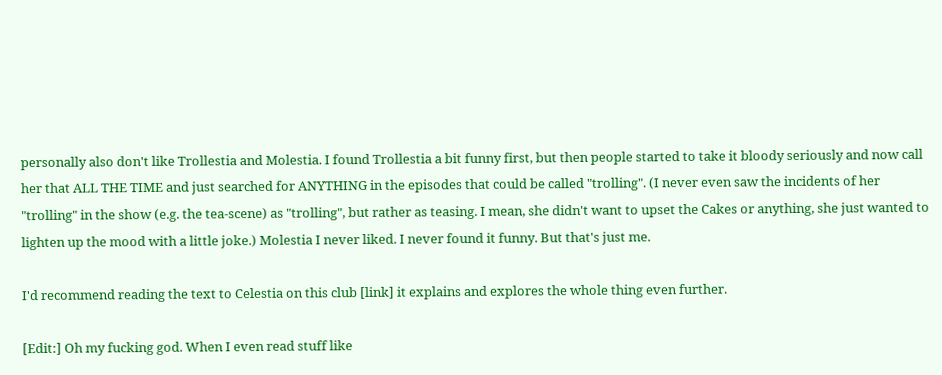personally also don't like Trollestia and Molestia. I found Trollestia a bit funny first, but then people started to take it bloody seriously and now call her that ALL THE TIME and just searched for ANYTHING in the episodes that could be called "trolling". (I never even saw the incidents of her "trolling" in the show (e.g. the tea-scene) as "trolling", but rather as teasing. I mean, she didn't want to upset the Cakes or anything, she just wanted to lighten up the mood with a little joke.) Molestia I never liked. I never found it funny. But that's just me.

I'd recommend reading the text to Celestia on this club [link] it explains and explores the whole thing even further.

[Edit:] Oh my fucking god. When I even read stuff like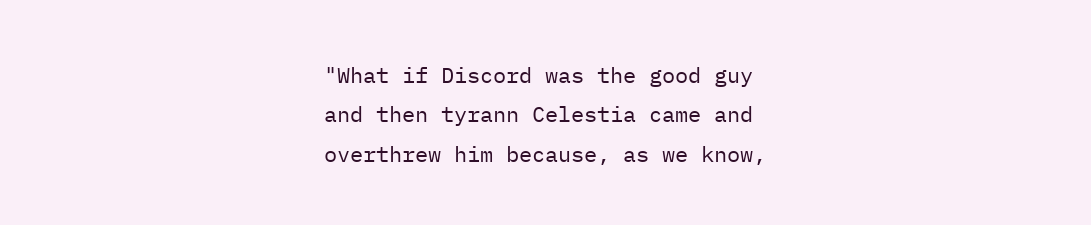"What if Discord was the good guy and then tyrann Celestia came and overthrew him because, as we know,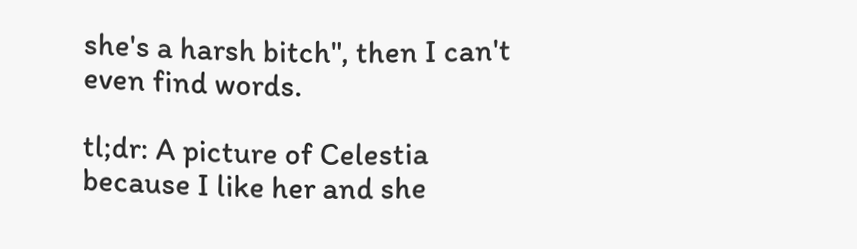she's a harsh bitch", then I can't even find words.

tl;dr: A picture of Celestia because I like her and she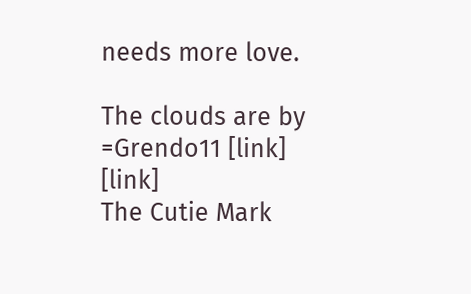needs more love.

The clouds are by =Grendo11 [link] [link]
The Cutie Mark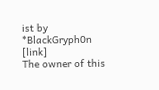ist by *BlackGryph0n [link]
The owner of this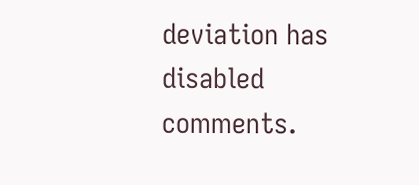deviation has disabled comments.